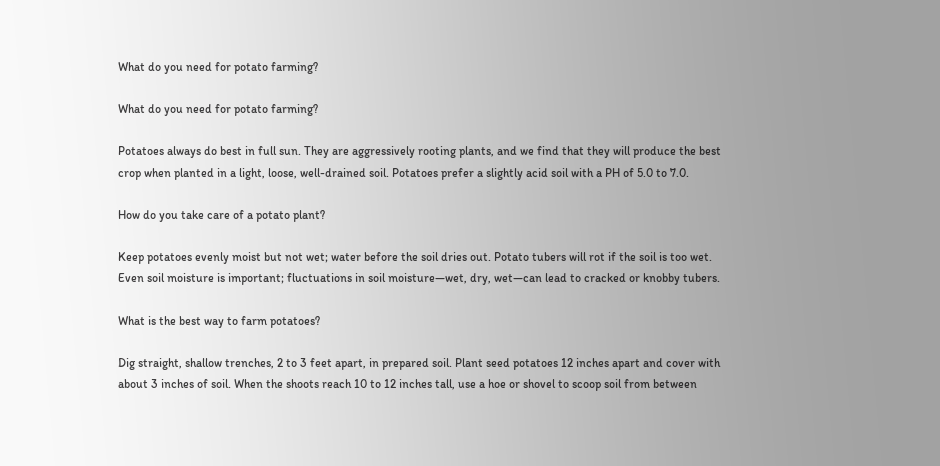What do you need for potato farming?

What do you need for potato farming?

Potatoes always do best in full sun. They are aggressively rooting plants, and we find that they will produce the best crop when planted in a light, loose, well-drained soil. Potatoes prefer a slightly acid soil with a PH of 5.0 to 7.0.

How do you take care of a potato plant?

Keep potatoes evenly moist but not wet; water before the soil dries out. Potato tubers will rot if the soil is too wet. Even soil moisture is important; fluctuations in soil moisture—wet, dry, wet—can lead to cracked or knobby tubers.

What is the best way to farm potatoes?

Dig straight, shallow trenches, 2 to 3 feet apart, in prepared soil. Plant seed potatoes 12 inches apart and cover with about 3 inches of soil. When the shoots reach 10 to 12 inches tall, use a hoe or shovel to scoop soil from between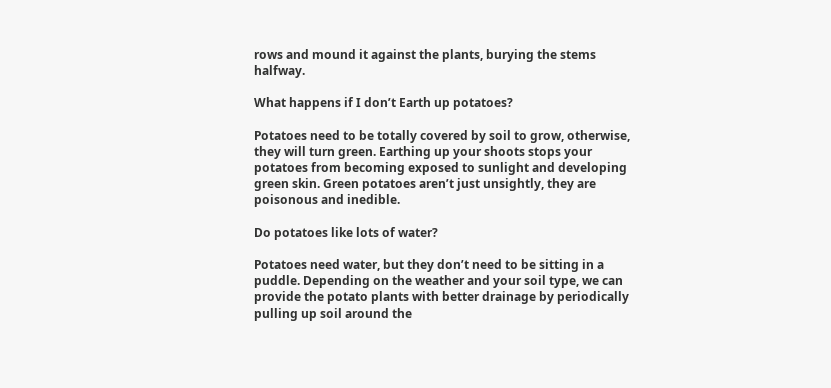rows and mound it against the plants, burying the stems halfway.

What happens if I don’t Earth up potatoes?

Potatoes need to be totally covered by soil to grow, otherwise, they will turn green. Earthing up your shoots stops your potatoes from becoming exposed to sunlight and developing green skin. Green potatoes aren’t just unsightly, they are poisonous and inedible.

Do potatoes like lots of water?

Potatoes need water, but they don’t need to be sitting in a puddle. Depending on the weather and your soil type, we can provide the potato plants with better drainage by periodically pulling up soil around the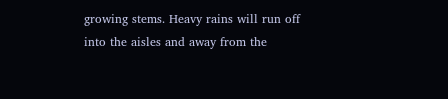growing stems. Heavy rains will run off into the aisles and away from the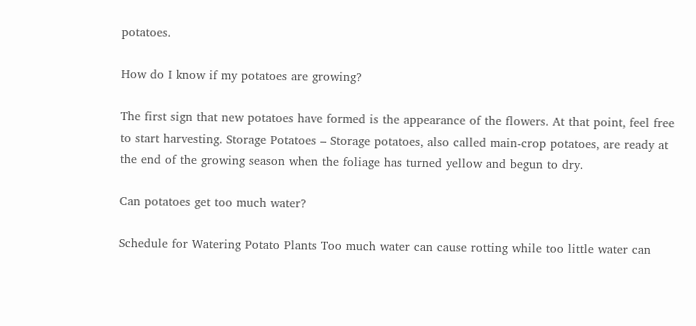potatoes.

How do I know if my potatoes are growing?

The first sign that new potatoes have formed is the appearance of the flowers. At that point, feel free to start harvesting. Storage Potatoes – Storage potatoes, also called main-crop potatoes, are ready at the end of the growing season when the foliage has turned yellow and begun to dry.

Can potatoes get too much water?

Schedule for Watering Potato Plants Too much water can cause rotting while too little water can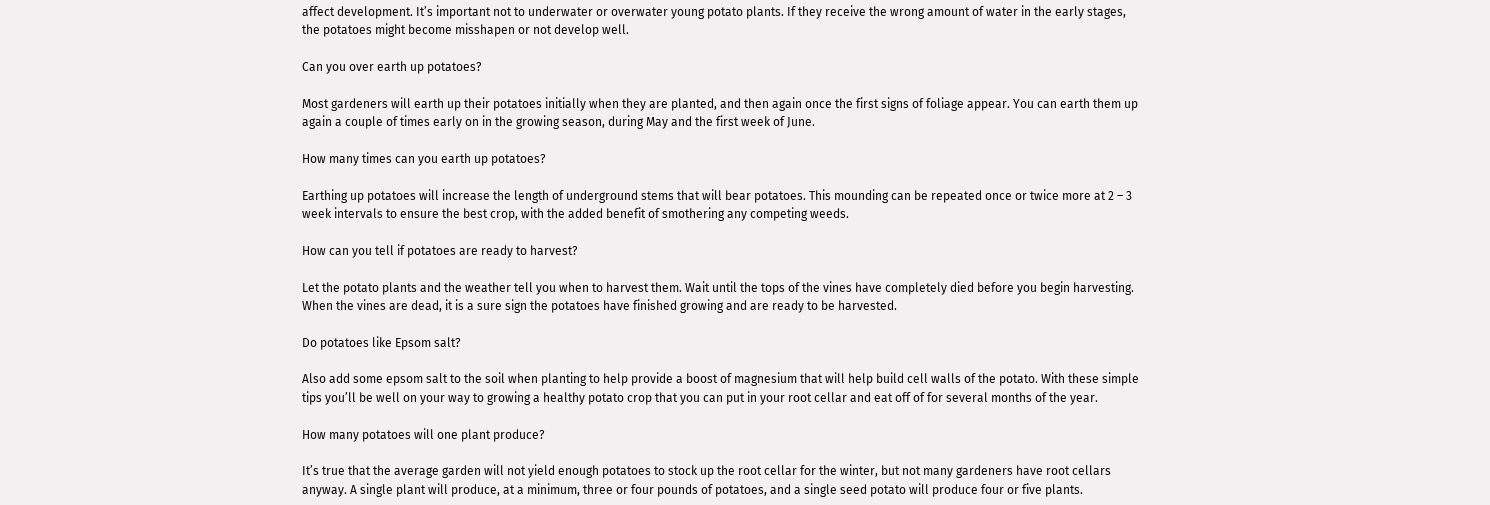affect development. It’s important not to underwater or overwater young potato plants. If they receive the wrong amount of water in the early stages, the potatoes might become misshapen or not develop well.

Can you over earth up potatoes?

Most gardeners will earth up their potatoes initially when they are planted, and then again once the first signs of foliage appear. You can earth them up again a couple of times early on in the growing season, during May and the first week of June.

How many times can you earth up potatoes?

Earthing up potatoes will increase the length of underground stems that will bear potatoes. This mounding can be repeated once or twice more at 2 – 3 week intervals to ensure the best crop, with the added benefit of smothering any competing weeds.

How can you tell if potatoes are ready to harvest?

Let the potato plants and the weather tell you when to harvest them. Wait until the tops of the vines have completely died before you begin harvesting. When the vines are dead, it is a sure sign the potatoes have finished growing and are ready to be harvested.

Do potatoes like Epsom salt?

Also add some epsom salt to the soil when planting to help provide a boost of magnesium that will help build cell walls of the potato. With these simple tips you’ll be well on your way to growing a healthy potato crop that you can put in your root cellar and eat off of for several months of the year.

How many potatoes will one plant produce?

It’s true that the average garden will not yield enough potatoes to stock up the root cellar for the winter, but not many gardeners have root cellars anyway. A single plant will produce, at a minimum, three or four pounds of potatoes, and a single seed potato will produce four or five plants.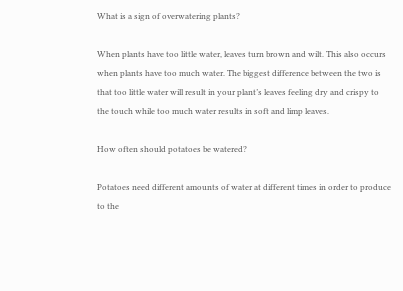What is a sign of overwatering plants?

When plants have too little water, leaves turn brown and wilt. This also occurs when plants have too much water. The biggest difference between the two is that too little water will result in your plant’s leaves feeling dry and crispy to the touch while too much water results in soft and limp leaves.

How often should potatoes be watered?

Potatoes need different amounts of water at different times in order to produce to the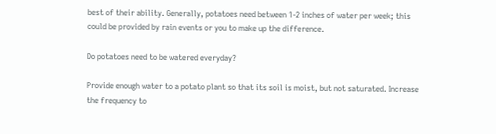best of their ability. Generally, potatoes need between 1-2 inches of water per week; this could be provided by rain events or you to make up the difference.

Do potatoes need to be watered everyday?

Provide enough water to a potato plant so that its soil is moist, but not saturated. Increase the frequency to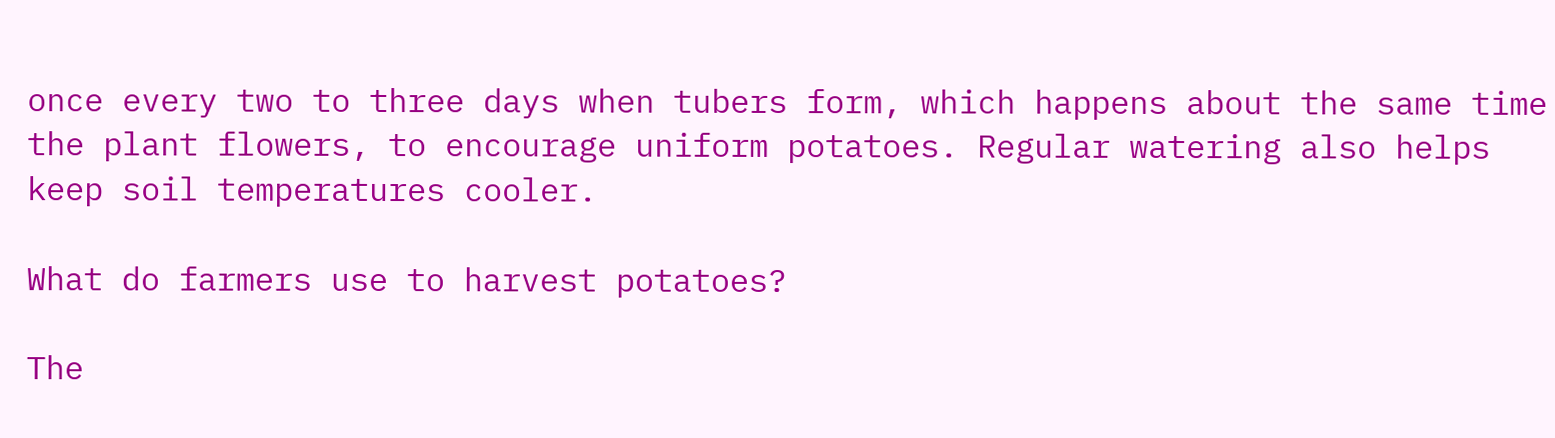once every two to three days when tubers form, which happens about the same time the plant flowers, to encourage uniform potatoes. Regular watering also helps keep soil temperatures cooler.

What do farmers use to harvest potatoes?

The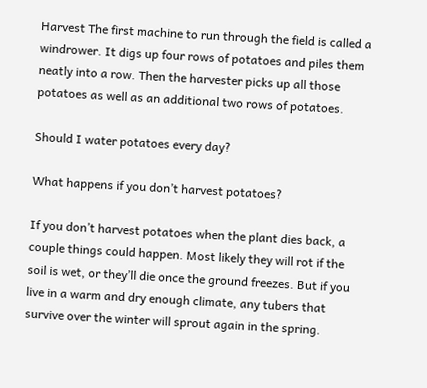Harvest The first machine to run through the field is called a windrower. It digs up four rows of potatoes and piles them neatly into a row. Then the harvester picks up all those potatoes as well as an additional two rows of potatoes.

Should I water potatoes every day?

What happens if you don’t harvest potatoes?

If you don’t harvest potatoes when the plant dies back, a couple things could happen. Most likely they will rot if the soil is wet, or they’ll die once the ground freezes. But if you live in a warm and dry enough climate, any tubers that survive over the winter will sprout again in the spring.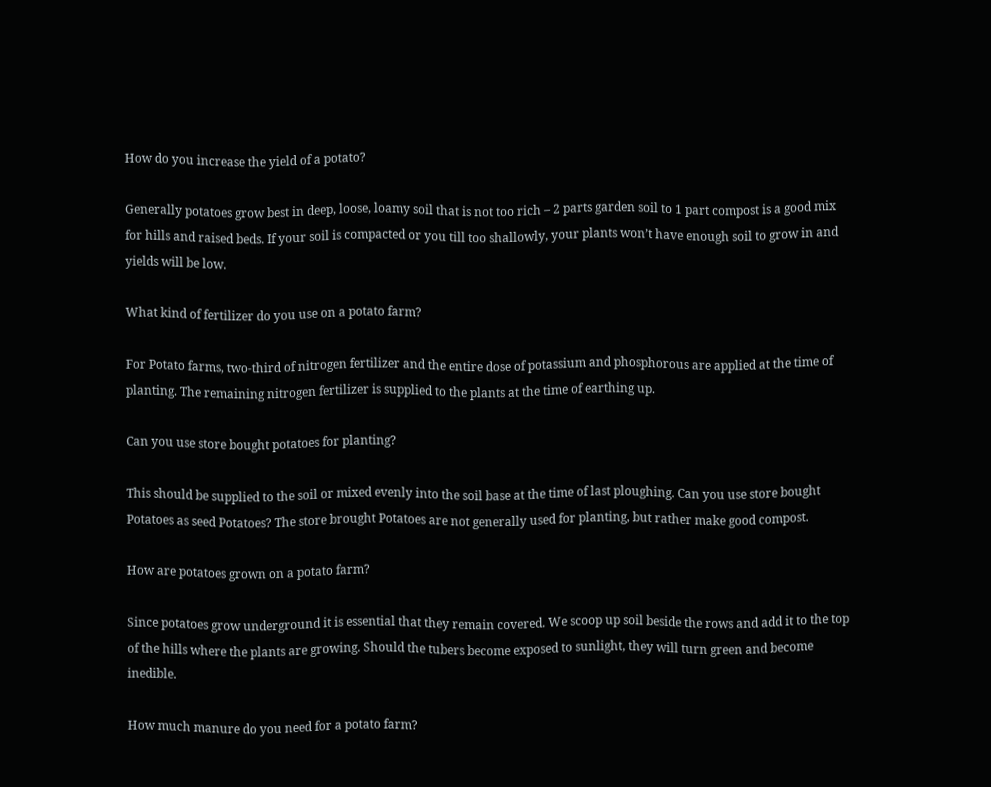How do you increase the yield of a potato?

Generally potatoes grow best in deep, loose, loamy soil that is not too rich – 2 parts garden soil to 1 part compost is a good mix for hills and raised beds. If your soil is compacted or you till too shallowly, your plants won’t have enough soil to grow in and yields will be low.

What kind of fertilizer do you use on a potato farm?

For Potato farms, two-third of nitrogen fertilizer and the entire dose of potassium and phosphorous are applied at the time of planting. The remaining nitrogen fertilizer is supplied to the plants at the time of earthing up.

Can you use store bought potatoes for planting?

This should be supplied to the soil or mixed evenly into the soil base at the time of last ploughing. Can you use store bought Potatoes as seed Potatoes? The store brought Potatoes are not generally used for planting, but rather make good compost.

How are potatoes grown on a potato farm?

Since potatoes grow underground it is essential that they remain covered. We scoop up soil beside the rows and add it to the top of the hills where the plants are growing. Should the tubers become exposed to sunlight, they will turn green and become inedible.

How much manure do you need for a potato farm?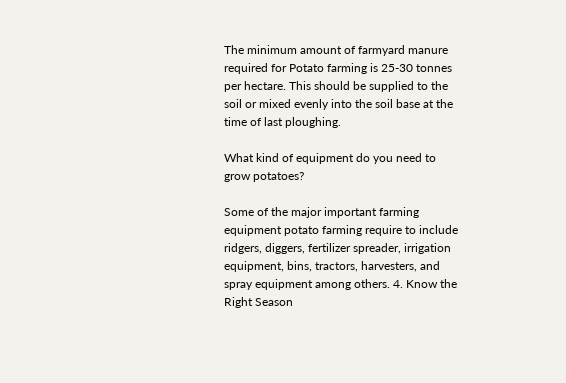The minimum amount of farmyard manure required for Potato farming is 25-30 tonnes per hectare. This should be supplied to the soil or mixed evenly into the soil base at the time of last ploughing.

What kind of equipment do you need to grow potatoes?

Some of the major important farming equipment potato farming require to include ridgers, diggers, fertilizer spreader, irrigation equipment, bins, tractors, harvesters, and spray equipment among others. 4. Know the Right Season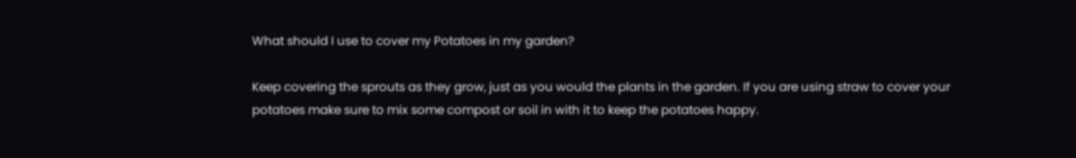What should I use to cover my Potatoes in my garden?

Keep covering the sprouts as they grow, just as you would the plants in the garden. If you are using straw to cover your potatoes make sure to mix some compost or soil in with it to keep the potatoes happy.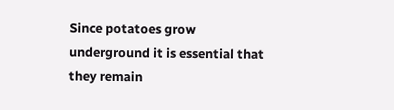Since potatoes grow underground it is essential that they remain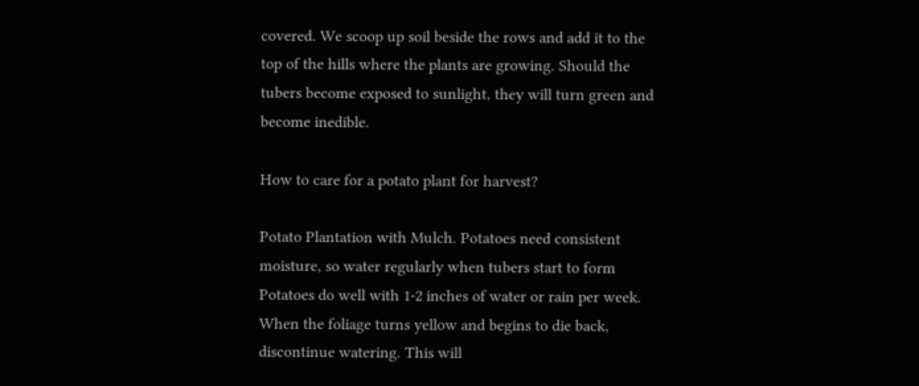covered. We scoop up soil beside the rows and add it to the top of the hills where the plants are growing. Should the tubers become exposed to sunlight, they will turn green and become inedible.

How to care for a potato plant for harvest?

Potato Plantation with Mulch. Potatoes need consistent moisture, so water regularly when tubers start to form Potatoes do well with 1-2 inches of water or rain per week. When the foliage turns yellow and begins to die back, discontinue watering. This will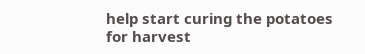help start curing the potatoes for harvest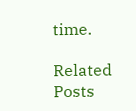time.

Related Posts